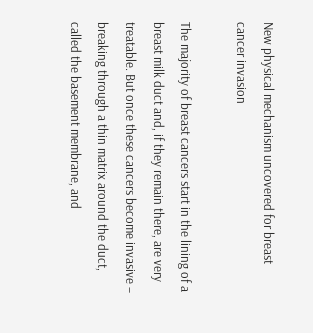New physical mechanism uncovered for breast cancer invasion

The majority of breast cancers start in the lining of a breast milk duct and, if they remain there, are very treatable. But once these cancers become invasive – breaking through a thin matrix around the duct, called the basement membrane, and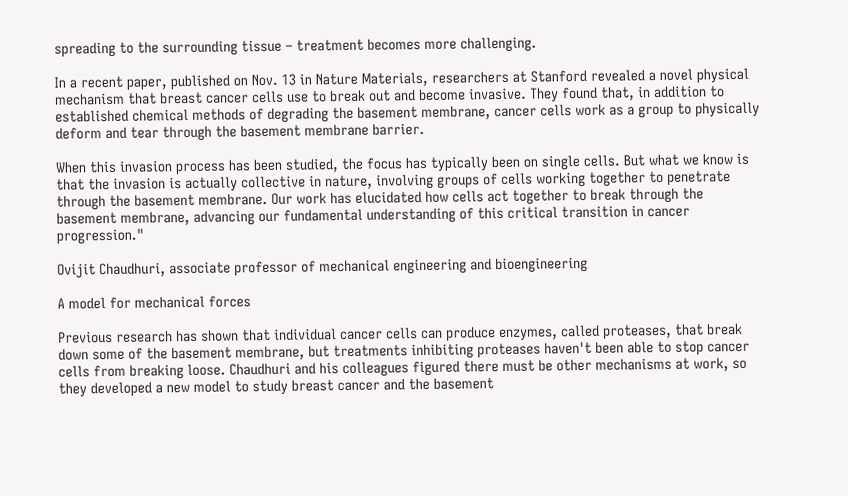spreading to the surrounding tissue – treatment becomes more challenging.

In a recent paper, published on Nov. 13 in Nature Materials, researchers at Stanford revealed a novel physical mechanism that breast cancer cells use to break out and become invasive. They found that, in addition to established chemical methods of degrading the basement membrane, cancer cells work as a group to physically deform and tear through the basement membrane barrier.

When this invasion process has been studied, the focus has typically been on single cells. But what we know is that the invasion is actually collective in nature, involving groups of cells working together to penetrate through the basement membrane. Our work has elucidated how cells act together to break through the basement membrane, advancing our fundamental understanding of this critical transition in cancer progression."

Ovijit Chaudhuri, associate professor of mechanical engineering and bioengineering

A model for mechanical forces

Previous research has shown that individual cancer cells can produce enzymes, called proteases, that break down some of the basement membrane, but treatments inhibiting proteases haven't been able to stop cancer cells from breaking loose. Chaudhuri and his colleagues figured there must be other mechanisms at work, so they developed a new model to study breast cancer and the basement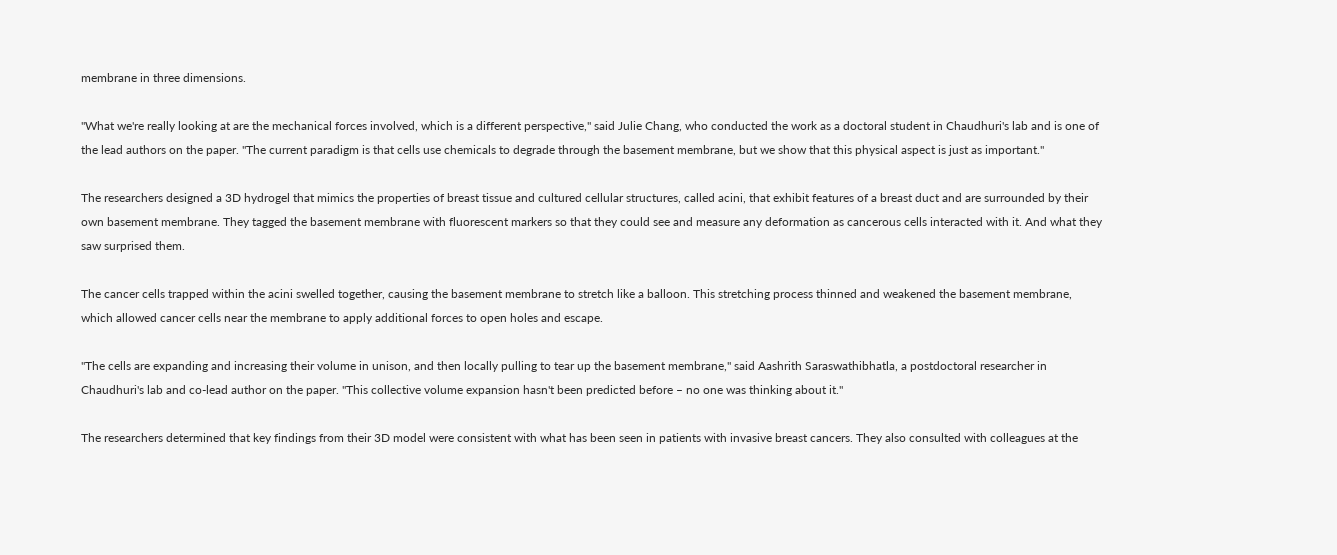membrane in three dimensions.

"What we're really looking at are the mechanical forces involved, which is a different perspective," said Julie Chang, who conducted the work as a doctoral student in Chaudhuri's lab and is one of the lead authors on the paper. "The current paradigm is that cells use chemicals to degrade through the basement membrane, but we show that this physical aspect is just as important."

The researchers designed a 3D hydrogel that mimics the properties of breast tissue and cultured cellular structures, called acini, that exhibit features of a breast duct and are surrounded by their own basement membrane. They tagged the basement membrane with fluorescent markers so that they could see and measure any deformation as cancerous cells interacted with it. And what they saw surprised them.

The cancer cells trapped within the acini swelled together, causing the basement membrane to stretch like a balloon. This stretching process thinned and weakened the basement membrane, which allowed cancer cells near the membrane to apply additional forces to open holes and escape.

"The cells are expanding and increasing their volume in unison, and then locally pulling to tear up the basement membrane," said Aashrith Saraswathibhatla, a postdoctoral researcher in Chaudhuri's lab and co-lead author on the paper. "This collective volume expansion hasn't been predicted before – no one was thinking about it."

The researchers determined that key findings from their 3D model were consistent with what has been seen in patients with invasive breast cancers. They also consulted with colleagues at the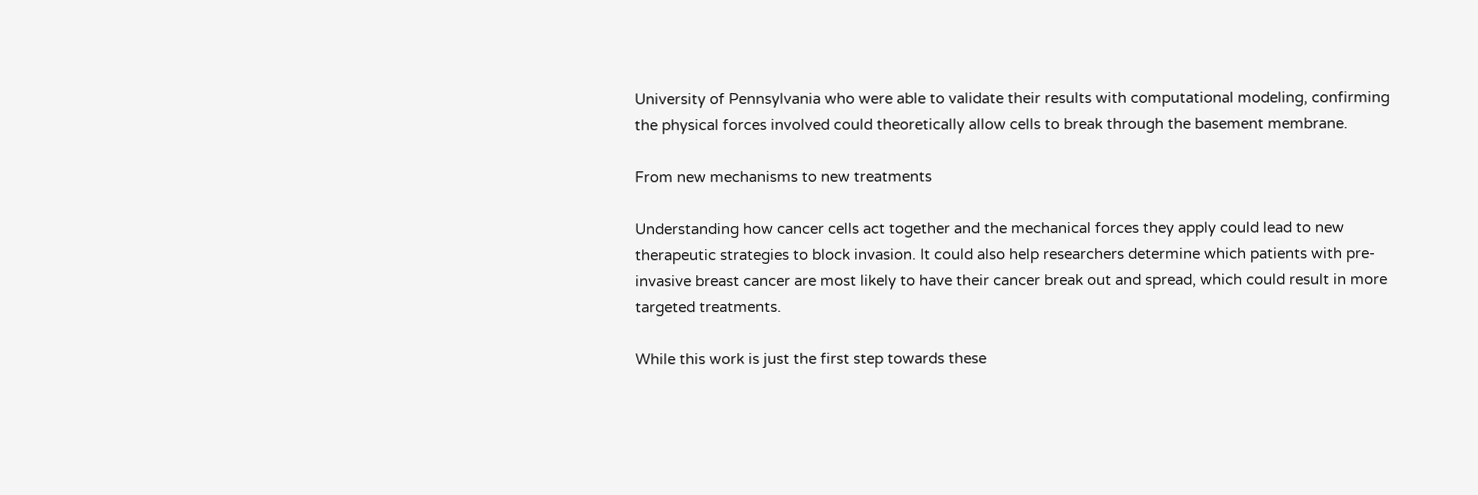University of Pennsylvania who were able to validate their results with computational modeling, confirming the physical forces involved could theoretically allow cells to break through the basement membrane.

From new mechanisms to new treatments

Understanding how cancer cells act together and the mechanical forces they apply could lead to new therapeutic strategies to block invasion. It could also help researchers determine which patients with pre-invasive breast cancer are most likely to have their cancer break out and spread, which could result in more targeted treatments.

While this work is just the first step towards these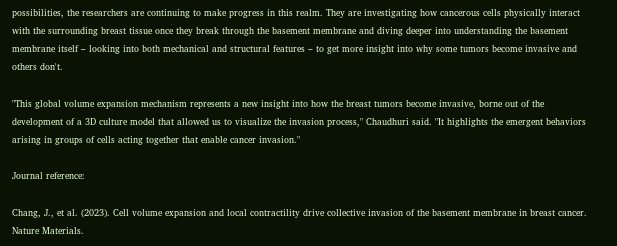possibilities, the researchers are continuing to make progress in this realm. They are investigating how cancerous cells physically interact with the surrounding breast tissue once they break through the basement membrane and diving deeper into understanding the basement membrane itself – looking into both mechanical and structural features – to get more insight into why some tumors become invasive and others don't.

"This global volume expansion mechanism represents a new insight into how the breast tumors become invasive, borne out of the development of a 3D culture model that allowed us to visualize the invasion process," Chaudhuri said. "It highlights the emergent behaviors arising in groups of cells acting together that enable cancer invasion."

Journal reference:

Chang, J., et al. (2023). Cell volume expansion and local contractility drive collective invasion of the basement membrane in breast cancer. Nature Materials.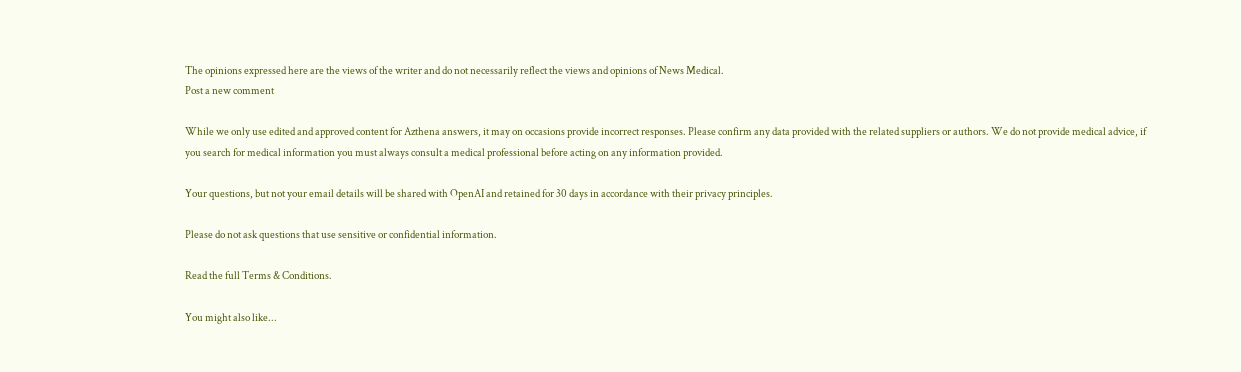The opinions expressed here are the views of the writer and do not necessarily reflect the views and opinions of News Medical.
Post a new comment

While we only use edited and approved content for Azthena answers, it may on occasions provide incorrect responses. Please confirm any data provided with the related suppliers or authors. We do not provide medical advice, if you search for medical information you must always consult a medical professional before acting on any information provided.

Your questions, but not your email details will be shared with OpenAI and retained for 30 days in accordance with their privacy principles.

Please do not ask questions that use sensitive or confidential information.

Read the full Terms & Conditions.

You might also like...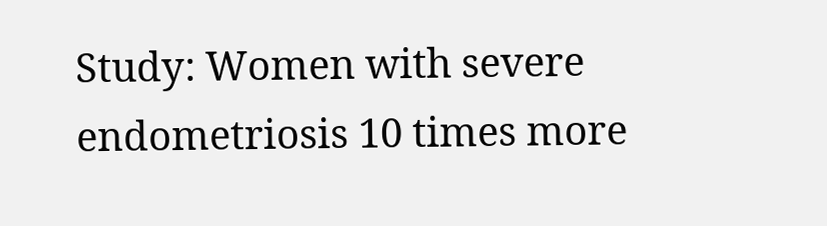Study: Women with severe endometriosis 10 times more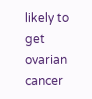likely to get ovarian cancer